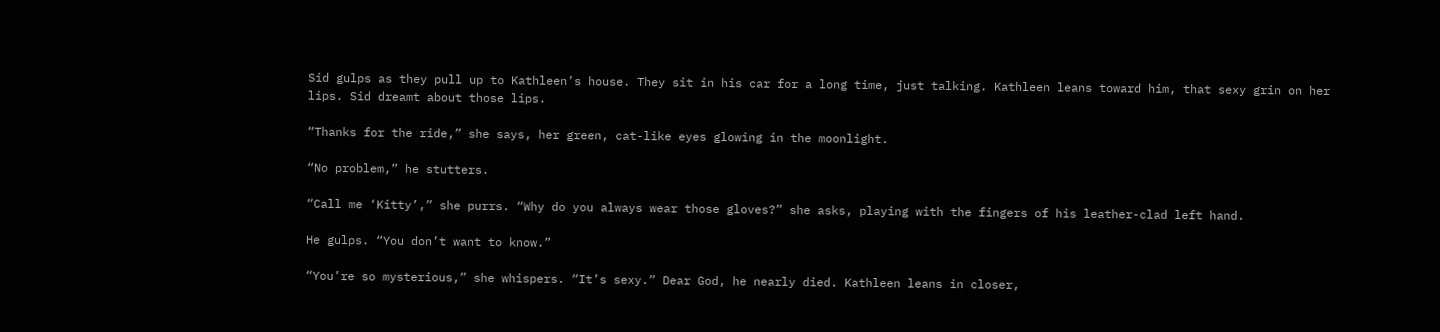Sid gulps as they pull up to Kathleen’s house. They sit in his car for a long time, just talking. Kathleen leans toward him, that sexy grin on her lips. Sid dreamt about those lips.

“Thanks for the ride,” she says, her green, cat-like eyes glowing in the moonlight.

“No problem,” he stutters.

“Call me ‘Kitty’,” she purrs. “Why do you always wear those gloves?” she asks, playing with the fingers of his leather-clad left hand.

He gulps. “You don’t want to know.”

“You’re so mysterious,” she whispers. “It’s sexy.” Dear God, he nearly died. Kathleen leans in closer,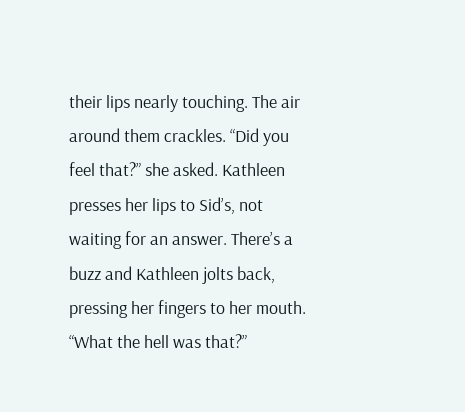their lips nearly touching. The air around them crackles. “Did you feel that?” she asked. Kathleen presses her lips to Sid’s, not waiting for an answer. There’s a buzz and Kathleen jolts back, pressing her fingers to her mouth. “What the hell was that?”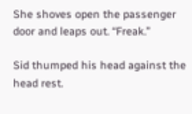She shoves open the passenger door and leaps out. “Freak.”

Sid thumped his head against the head rest.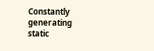Constantly generating static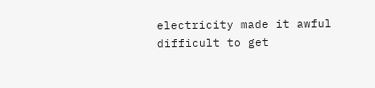electricity made it awful difficult to get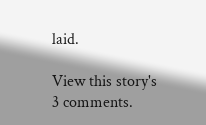laid.

View this story's 3 comments.